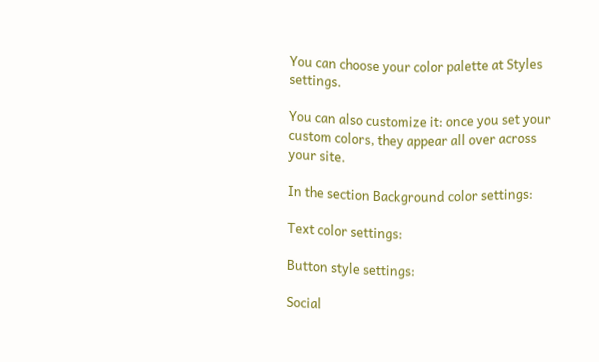You can choose your color palette at Styles settings.

You can also customize it: once you set your custom colors, they appear all over across your site.

In the section Background color settings:

Text color settings:

Button style settings:

Social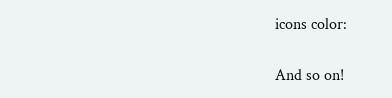icons color:

And so on!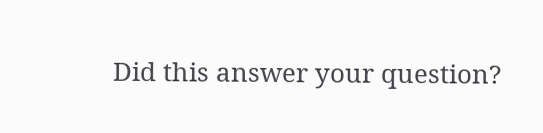Did this answer your question?